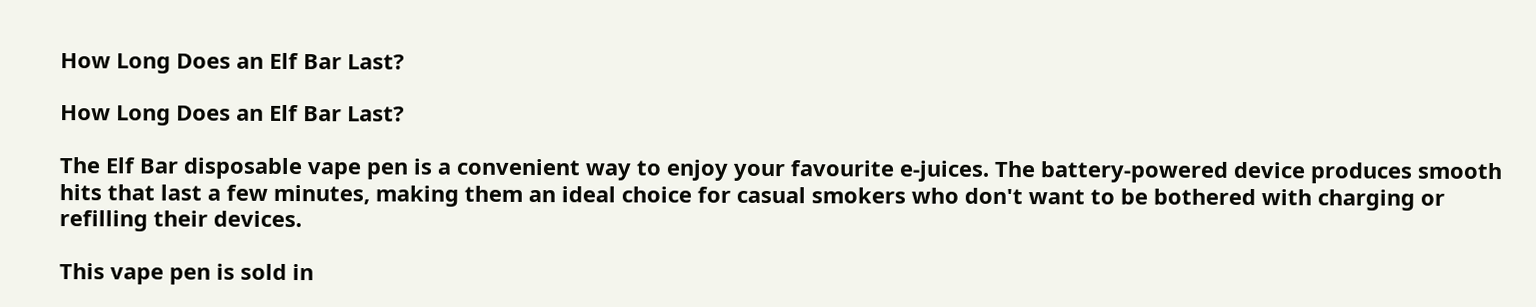How Long Does an Elf Bar Last?

How Long Does an Elf Bar Last?

The Elf Bar disposable vape pen is a convenient way to enjoy your favourite e-juices. The battery-powered device produces smooth hits that last a few minutes, making them an ideal choice for casual smokers who don't want to be bothered with charging or refilling their devices.

This vape pen is sold in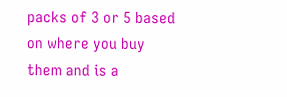packs of 3 or 5 based on where you buy them and is a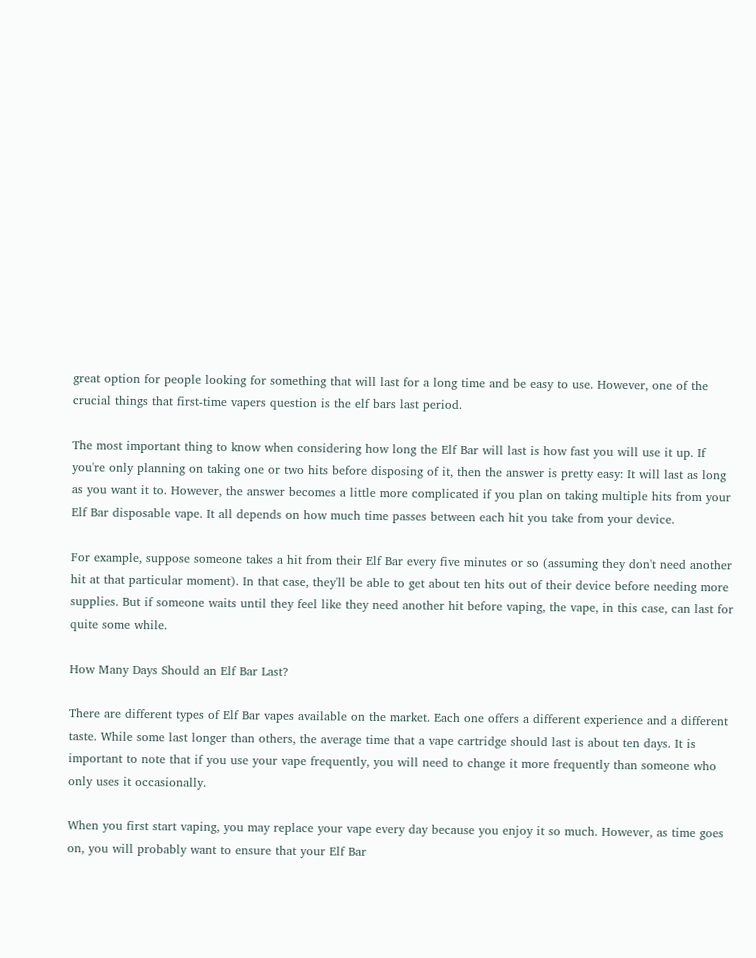great option for people looking for something that will last for a long time and be easy to use. However, one of the crucial things that first-time vapers question is the elf bars last period.

The most important thing to know when considering how long the Elf Bar will last is how fast you will use it up. If you're only planning on taking one or two hits before disposing of it, then the answer is pretty easy: It will last as long as you want it to. However, the answer becomes a little more complicated if you plan on taking multiple hits from your Elf Bar disposable vape. It all depends on how much time passes between each hit you take from your device.

For example, suppose someone takes a hit from their Elf Bar every five minutes or so (assuming they don't need another hit at that particular moment). In that case, they'll be able to get about ten hits out of their device before needing more supplies. But if someone waits until they feel like they need another hit before vaping, the vape, in this case, can last for quite some while.

How Many Days Should an Elf Bar Last?

There are different types of Elf Bar vapes available on the market. Each one offers a different experience and a different taste. While some last longer than others, the average time that a vape cartridge should last is about ten days. It is important to note that if you use your vape frequently, you will need to change it more frequently than someone who only uses it occasionally.

When you first start vaping, you may replace your vape every day because you enjoy it so much. However, as time goes on, you will probably want to ensure that your Elf Bar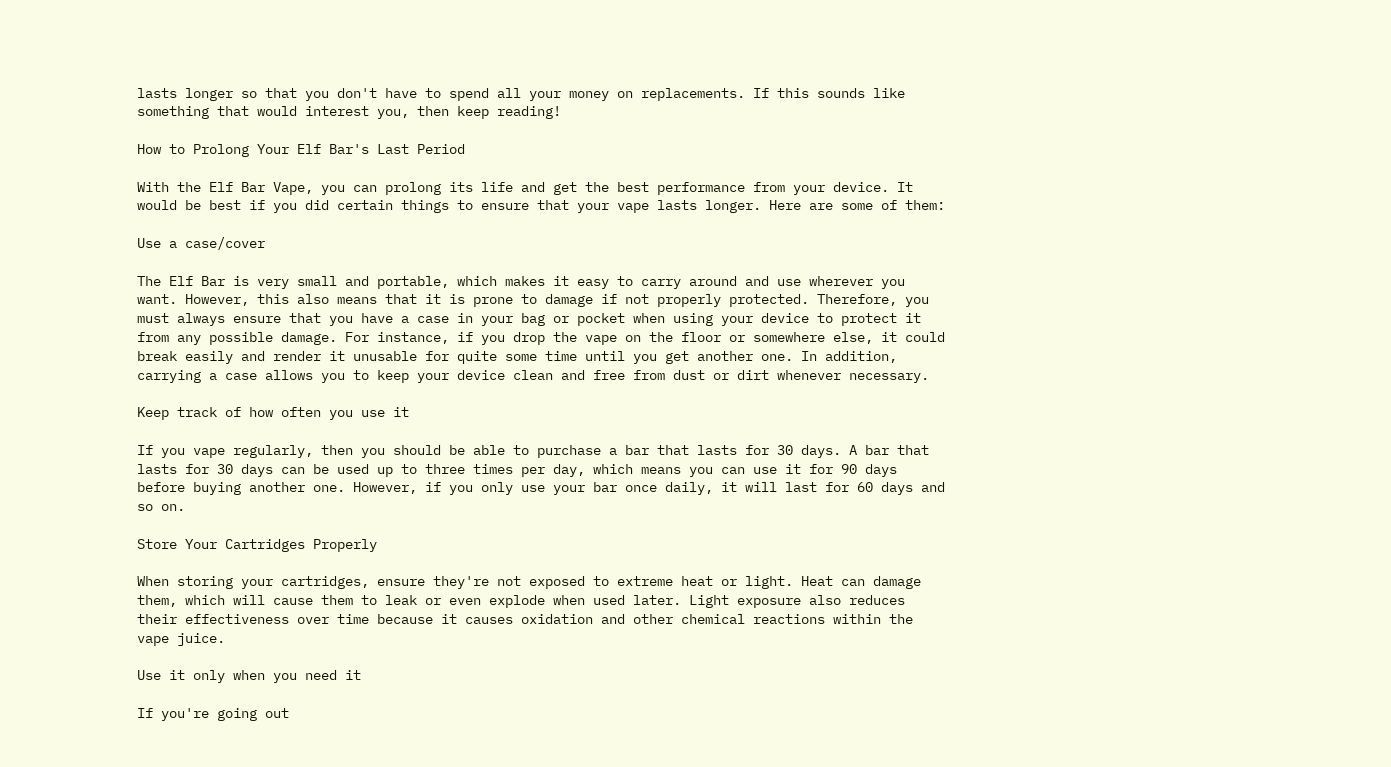lasts longer so that you don't have to spend all your money on replacements. If this sounds like something that would interest you, then keep reading!

How to Prolong Your Elf Bar's Last Period

With the Elf Bar Vape, you can prolong its life and get the best performance from your device. It would be best if you did certain things to ensure that your vape lasts longer. Here are some of them:

Use a case/cover

The Elf Bar is very small and portable, which makes it easy to carry around and use wherever you want. However, this also means that it is prone to damage if not properly protected. Therefore, you must always ensure that you have a case in your bag or pocket when using your device to protect it from any possible damage. For instance, if you drop the vape on the floor or somewhere else, it could break easily and render it unusable for quite some time until you get another one. In addition, carrying a case allows you to keep your device clean and free from dust or dirt whenever necessary.

Keep track of how often you use it

If you vape regularly, then you should be able to purchase a bar that lasts for 30 days. A bar that lasts for 30 days can be used up to three times per day, which means you can use it for 90 days before buying another one. However, if you only use your bar once daily, it will last for 60 days and so on.

Store Your Cartridges Properly

When storing your cartridges, ensure they're not exposed to extreme heat or light. Heat can damage them, which will cause them to leak or even explode when used later. Light exposure also reduces their effectiveness over time because it causes oxidation and other chemical reactions within the vape juice.

Use it only when you need it

If you're going out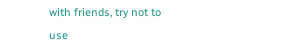with friends, try not to use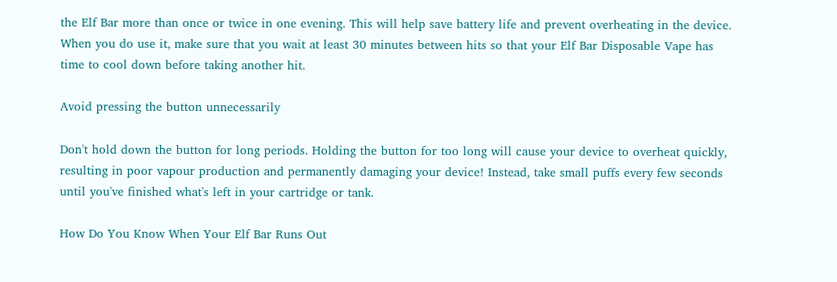the Elf Bar more than once or twice in one evening. This will help save battery life and prevent overheating in the device. When you do use it, make sure that you wait at least 30 minutes between hits so that your Elf Bar Disposable Vape has time to cool down before taking another hit.

Avoid pressing the button unnecessarily

Don't hold down the button for long periods. Holding the button for too long will cause your device to overheat quickly, resulting in poor vapour production and permanently damaging your device! Instead, take small puffs every few seconds until you've finished what's left in your cartridge or tank.

How Do You Know When Your Elf Bar Runs Out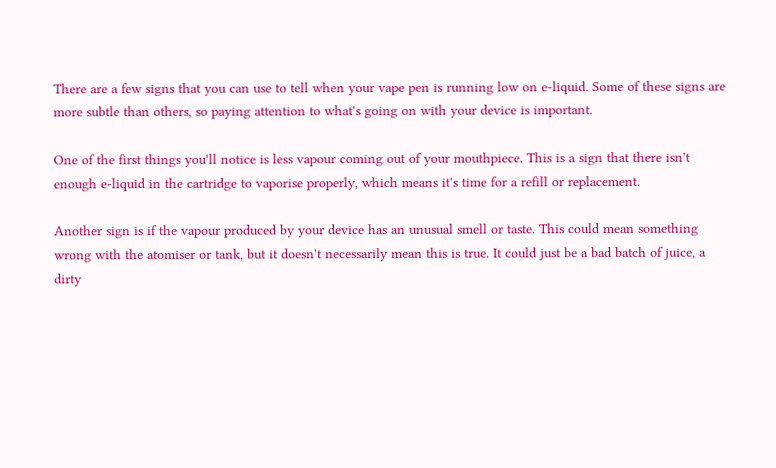There are a few signs that you can use to tell when your vape pen is running low on e-liquid. Some of these signs are more subtle than others, so paying attention to what's going on with your device is important.

One of the first things you'll notice is less vapour coming out of your mouthpiece. This is a sign that there isn't enough e-liquid in the cartridge to vaporise properly, which means it's time for a refill or replacement.

Another sign is if the vapour produced by your device has an unusual smell or taste. This could mean something wrong with the atomiser or tank, but it doesn't necessarily mean this is true. It could just be a bad batch of juice, a dirty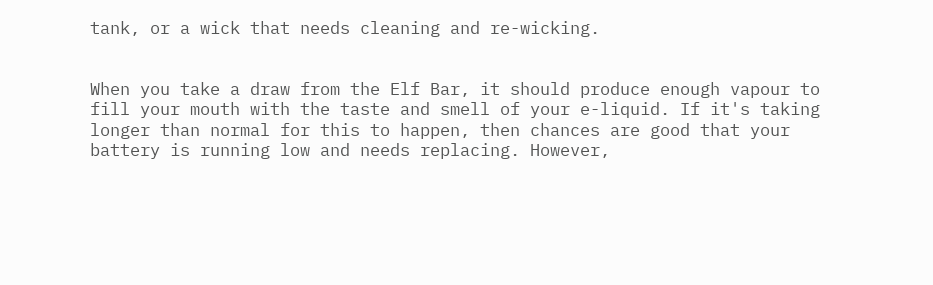tank, or a wick that needs cleaning and re-wicking.


When you take a draw from the Elf Bar, it should produce enough vapour to fill your mouth with the taste and smell of your e-liquid. If it's taking longer than normal for this to happen, then chances are good that your battery is running low and needs replacing. However,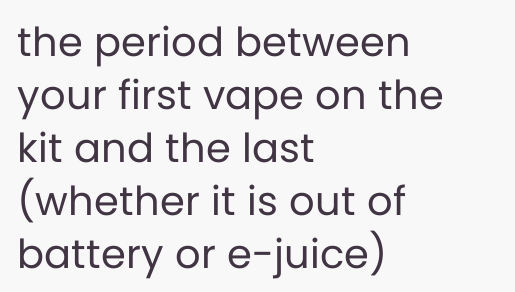the period between your first vape on the kit and the last (whether it is out of battery or e-juice)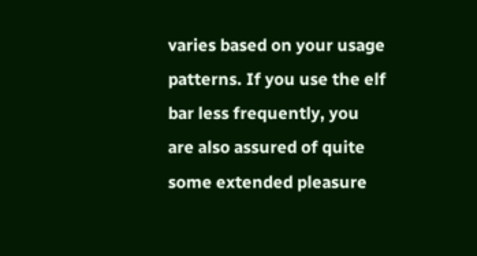varies based on your usage patterns. If you use the elf bar less frequently, you are also assured of quite some extended pleasure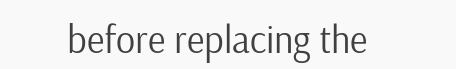before replacing the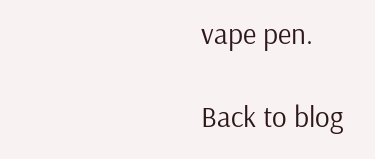vape pen.

Back to blog